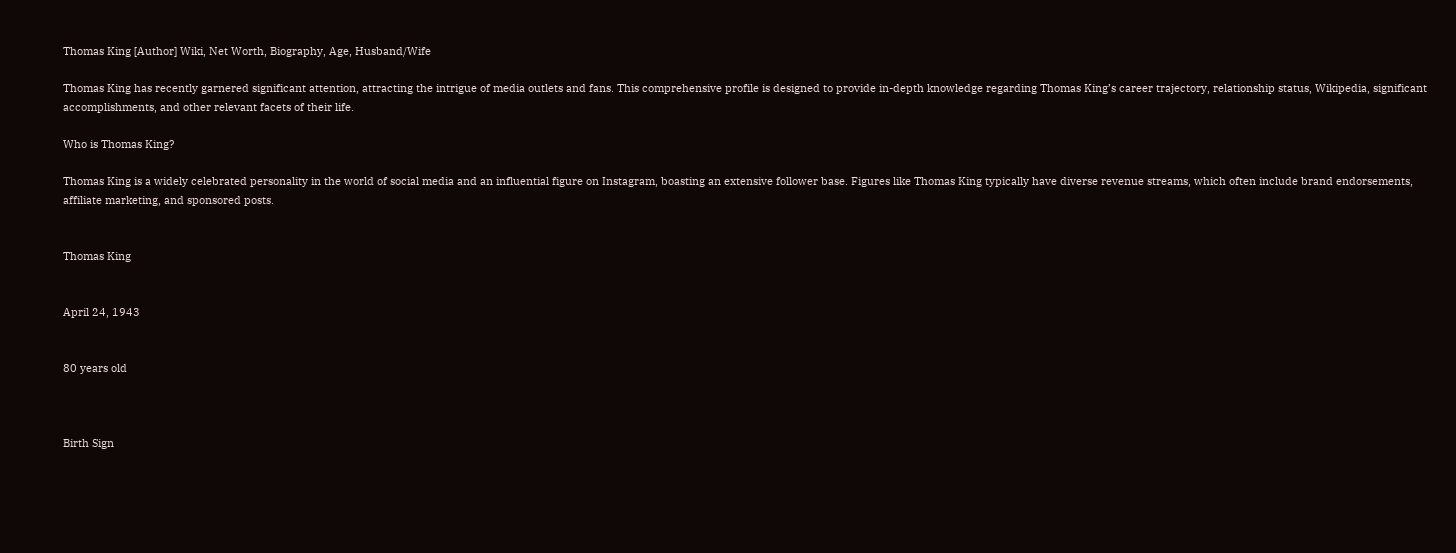Thomas King [Author] Wiki, Net Worth, Biography, Age, Husband/Wife

Thomas King has recently garnered significant attention, attracting the intrigue of media outlets and fans. This comprehensive profile is designed to provide in-depth knowledge regarding Thomas King’s career trajectory, relationship status, Wikipedia, significant accomplishments, and other relevant facets of their life.

Who is Thomas King?

Thomas King is a widely celebrated personality in the world of social media and an influential figure on Instagram, boasting an extensive follower base. Figures like Thomas King typically have diverse revenue streams, which often include brand endorsements, affiliate marketing, and sponsored posts.


Thomas King


April 24, 1943


80 years old



Birth Sign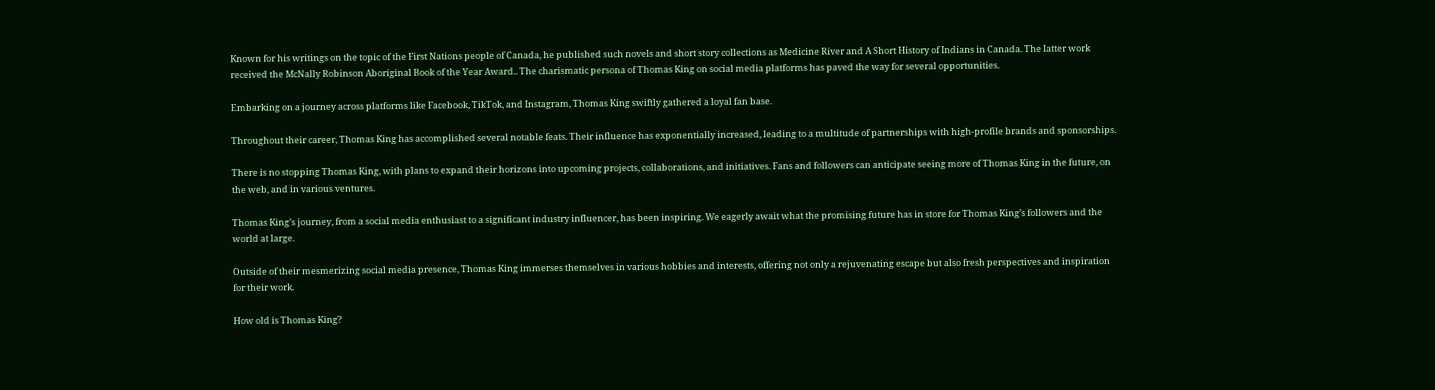Known for his writings on the topic of the First Nations people of Canada, he published such novels and short story collections as Medicine River and A Short History of Indians in Canada. The latter work received the McNally Robinson Aboriginal Book of the Year Award.. The charismatic persona of Thomas King on social media platforms has paved the way for several opportunities.

Embarking on a journey across platforms like Facebook, TikTok, and Instagram, Thomas King swiftly gathered a loyal fan base.

Throughout their career, Thomas King has accomplished several notable feats. Their influence has exponentially increased, leading to a multitude of partnerships with high-profile brands and sponsorships.

There is no stopping Thomas King, with plans to expand their horizons into upcoming projects, collaborations, and initiatives. Fans and followers can anticipate seeing more of Thomas King in the future, on the web, and in various ventures.

Thomas King’s journey, from a social media enthusiast to a significant industry influencer, has been inspiring. We eagerly await what the promising future has in store for Thomas King’s followers and the world at large.

Outside of their mesmerizing social media presence, Thomas King immerses themselves in various hobbies and interests, offering not only a rejuvenating escape but also fresh perspectives and inspiration for their work.

How old is Thomas King?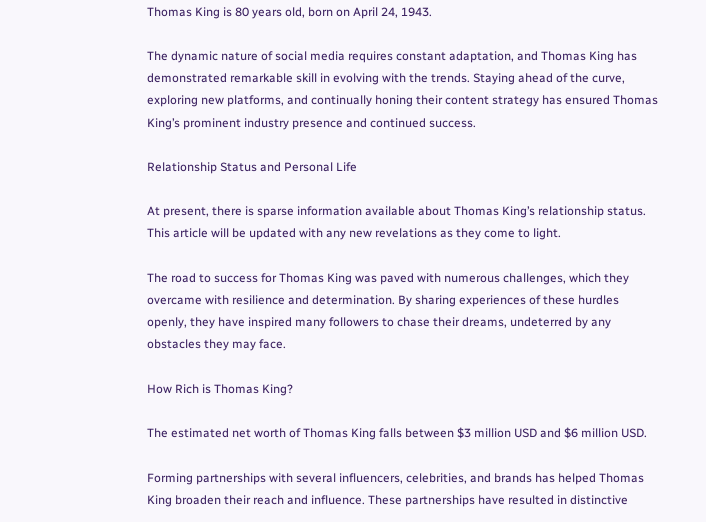Thomas King is 80 years old, born on April 24, 1943.

The dynamic nature of social media requires constant adaptation, and Thomas King has demonstrated remarkable skill in evolving with the trends. Staying ahead of the curve, exploring new platforms, and continually honing their content strategy has ensured Thomas King’s prominent industry presence and continued success.

Relationship Status and Personal Life

At present, there is sparse information available about Thomas King’s relationship status. This article will be updated with any new revelations as they come to light.

The road to success for Thomas King was paved with numerous challenges, which they overcame with resilience and determination. By sharing experiences of these hurdles openly, they have inspired many followers to chase their dreams, undeterred by any obstacles they may face.

How Rich is Thomas King?

The estimated net worth of Thomas King falls between $3 million USD and $6 million USD.

Forming partnerships with several influencers, celebrities, and brands has helped Thomas King broaden their reach and influence. These partnerships have resulted in distinctive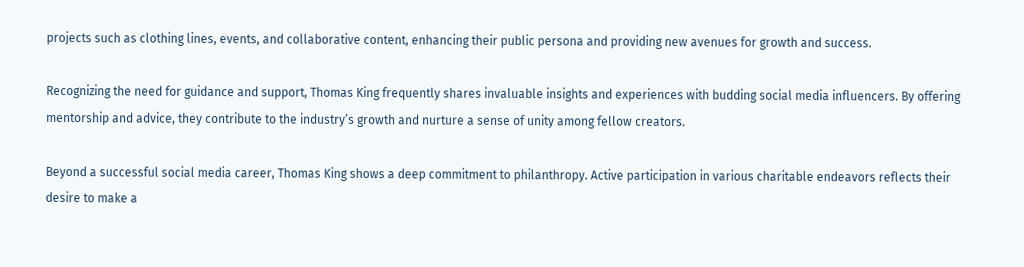projects such as clothing lines, events, and collaborative content, enhancing their public persona and providing new avenues for growth and success.

Recognizing the need for guidance and support, Thomas King frequently shares invaluable insights and experiences with budding social media influencers. By offering mentorship and advice, they contribute to the industry’s growth and nurture a sense of unity among fellow creators.

Beyond a successful social media career, Thomas King shows a deep commitment to philanthropy. Active participation in various charitable endeavors reflects their desire to make a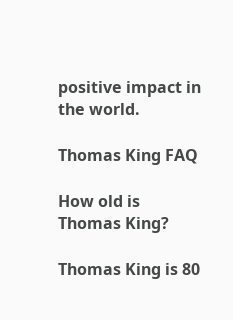positive impact in the world.

Thomas King FAQ

How old is Thomas King?

Thomas King is 80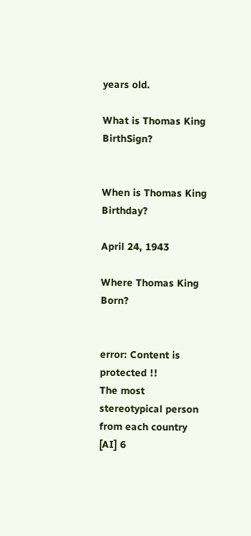years old.

What is Thomas King BirthSign?


When is Thomas King Birthday?

April 24, 1943

Where Thomas King Born?


error: Content is protected !!
The most stereotypical person from each country [AI] 6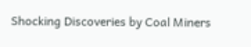Shocking Discoveries by Coal Miners